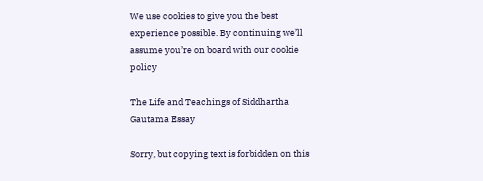We use cookies to give you the best experience possible. By continuing we’ll assume you’re on board with our cookie policy

The Life and Teachings of Siddhartha Gautama Essay

Sorry, but copying text is forbidden on this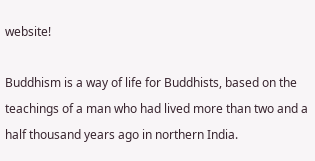website!

Buddhism is a way of life for Buddhists, based on the teachings of a man who had lived more than two and a half thousand years ago in northern India.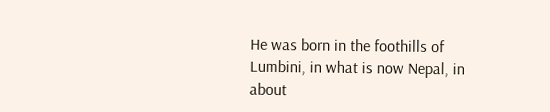He was born in the foothills of Lumbini, in what is now Nepal, in about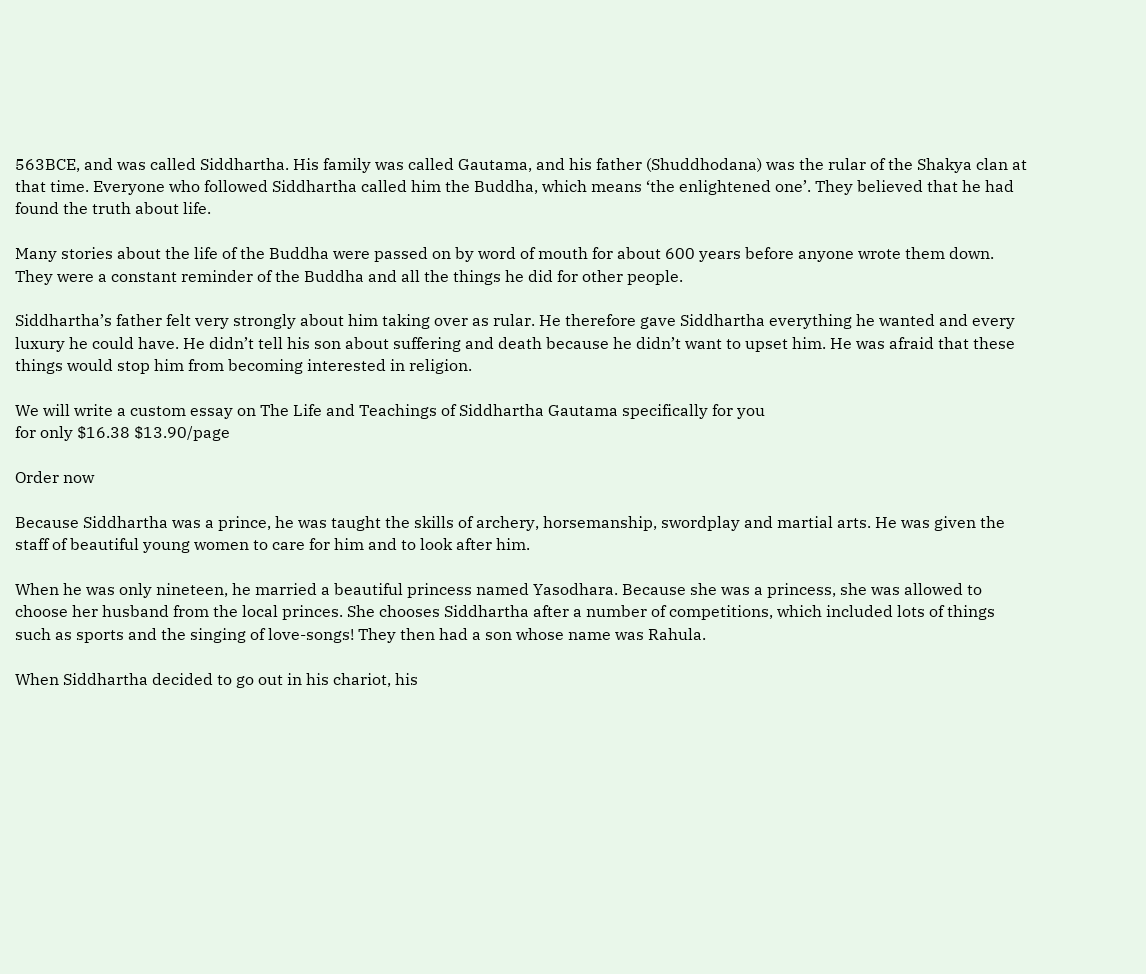563BCE, and was called Siddhartha. His family was called Gautama, and his father (Shuddhodana) was the rular of the Shakya clan at that time. Everyone who followed Siddhartha called him the Buddha, which means ‘the enlightened one’. They believed that he had found the truth about life.

Many stories about the life of the Buddha were passed on by word of mouth for about 600 years before anyone wrote them down. They were a constant reminder of the Buddha and all the things he did for other people.

Siddhartha’s father felt very strongly about him taking over as rular. He therefore gave Siddhartha everything he wanted and every luxury he could have. He didn’t tell his son about suffering and death because he didn’t want to upset him. He was afraid that these things would stop him from becoming interested in religion.

We will write a custom essay on The Life and Teachings of Siddhartha Gautama specifically for you
for only $16.38 $13.90/page

Order now

Because Siddhartha was a prince, he was taught the skills of archery, horsemanship, swordplay and martial arts. He was given the staff of beautiful young women to care for him and to look after him.

When he was only nineteen, he married a beautiful princess named Yasodhara. Because she was a princess, she was allowed to choose her husband from the local princes. She chooses Siddhartha after a number of competitions, which included lots of things such as sports and the singing of love-songs! They then had a son whose name was Rahula.

When Siddhartha decided to go out in his chariot, his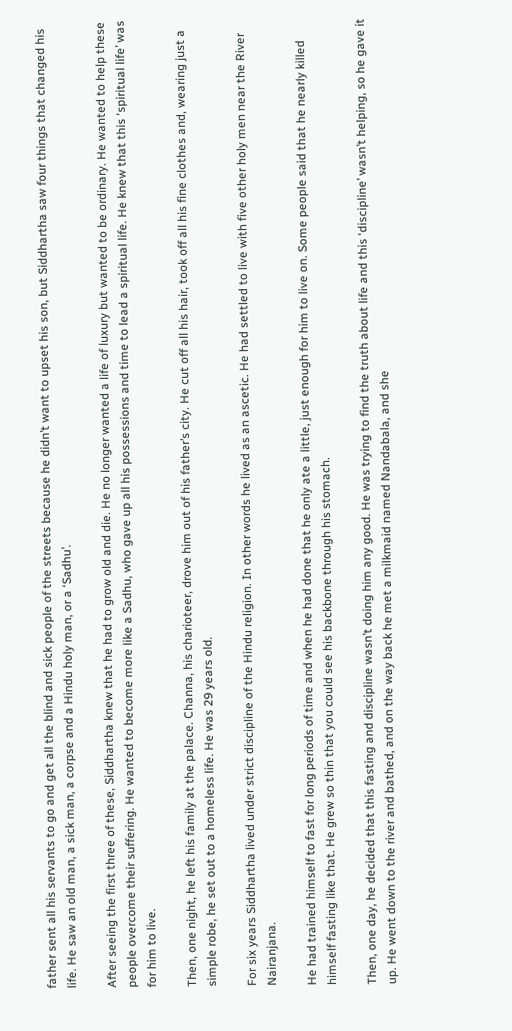father sent all his servants to go and get all the blind and sick people of the streets because he didn’t want to upset his son, but Siddhartha saw four things that changed his life. He saw an old man, a sick man, a corpse and a Hindu holy man, or a ‘Sadhu’.

After seeing the first three of these, Siddhartha knew that he had to grow old and die. He no longer wanted a life of luxury but wanted to be ordinary. He wanted to help these people overcome their suffering. He wanted to become more like a Sadhu, who gave up all his possessions and time to lead a spiritual life. He knew that this ‘spiritual life’ was for him to live.

Then, one night, he left his family at the palace. Channa, his charioteer, drove him out of his father’s city. He cut off all his hair, took off all his fine clothes and, wearing just a simple robe, he set out to a homeless life. He was 29 years old.

For six years Siddhartha lived under strict discipline of the Hindu religion. In other words he lived as an ascetic. He had settled to live with five other holy men near the River Nairanjana.

He had trained himself to fast for long periods of time and when he had done that he only ate a little, just enough for him to live on. Some people said that he nearly killed himself fasting like that. He grew so thin that you could see his backbone through his stomach.

Then, one day, he decided that this fasting and discipline wasn’t doing him any good. He was trying to find the truth about life and this ‘discipline’ wasn’t helping, so he gave it up. He went down to the river and bathed, and on the way back he met a milkmaid named Nandabala, and she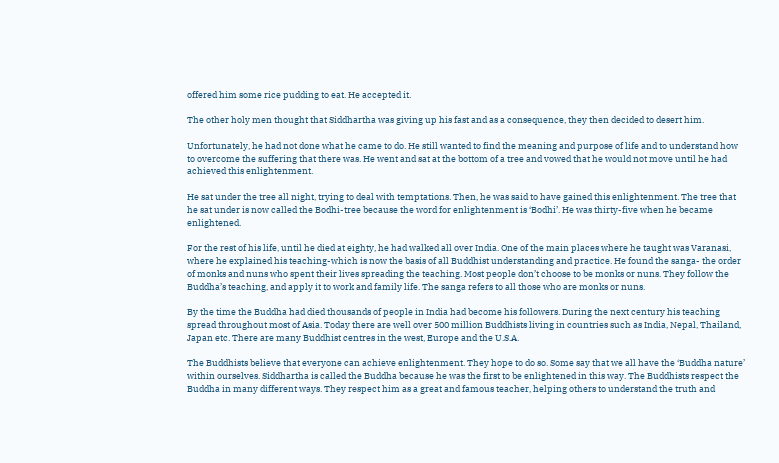offered him some rice pudding to eat. He accepted it.

The other holy men thought that Siddhartha was giving up his fast and as a consequence, they then decided to desert him.

Unfortunately, he had not done what he came to do. He still wanted to find the meaning and purpose of life and to understand how to overcome the suffering that there was. He went and sat at the bottom of a tree and vowed that he would not move until he had achieved this enlightenment.

He sat under the tree all night, trying to deal with temptations. Then, he was said to have gained this enlightenment. The tree that he sat under is now called the Bodhi-tree because the word for enlightenment is ‘Bodhi’. He was thirty-five when he became enlightened.

For the rest of his life, until he died at eighty, he had walked all over India. One of the main places where he taught was Varanasi, where he explained his teaching-which is now the basis of all Buddhist understanding and practice. He found the sanga- the order of monks and nuns who spent their lives spreading the teaching. Most people don’t choose to be monks or nuns. They follow the Buddha’s teaching, and apply it to work and family life. The sanga refers to all those who are monks or nuns.

By the time the Buddha had died thousands of people in India had become his followers. During the next century his teaching spread throughout most of Asia. Today there are well over 500 million Buddhists living in countries such as India, Nepal, Thailand, Japan etc. There are many Buddhist centres in the west, Europe and the U.S.A.

The Buddhists believe that everyone can achieve enlightenment. They hope to do so. Some say that we all have the ‘Buddha nature’ within ourselves. Siddhartha is called the Buddha because he was the first to be enlightened in this way. The Buddhists respect the Buddha in many different ways. They respect him as a great and famous teacher, helping others to understand the truth and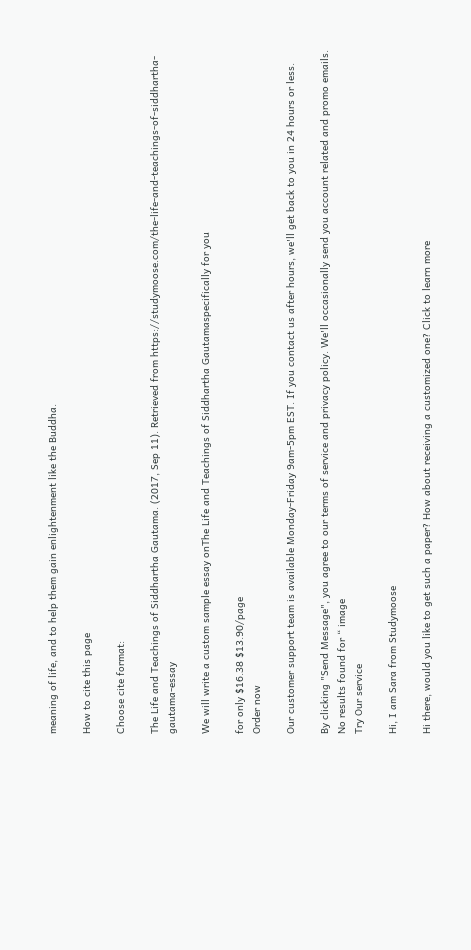meaning of life, and to help them gain enlightenment like the Buddha.

How to cite this page

Choose cite format:

The Life and Teachings of Siddhartha Gautama. (2017, Sep 11). Retrieved from https://studymoose.com/the-life-and-teachings-of-siddhartha-gautama-essay

We will write a custom sample essay onThe Life and Teachings of Siddhartha Gautamaspecifically for you

for only $16.38 $13.90/page
Order now

Our customer support team is available Monday-Friday 9am-5pm EST. If you contact us after hours, we'll get back to you in 24 hours or less.

By clicking "Send Message", you agree to our terms of service and privacy policy. We'll occasionally send you account related and promo emails.
No results found for “ image
Try Our service

Hi, I am Sara from Studymoose

Hi there, would you like to get such a paper? How about receiving a customized one? Click to learn more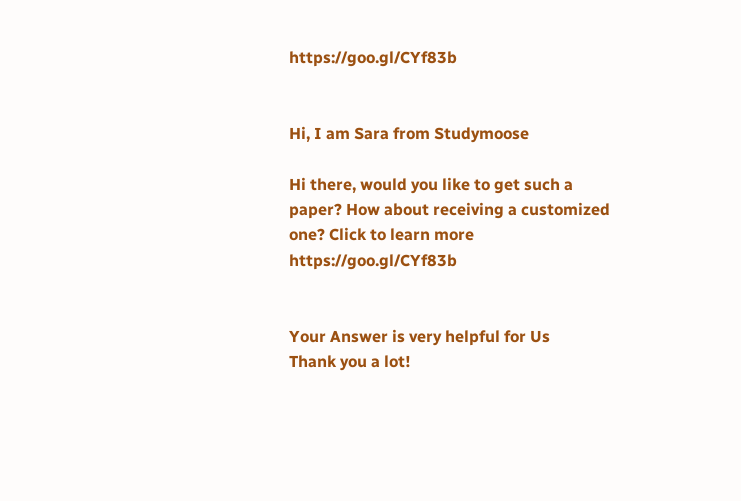https://goo.gl/CYf83b


Hi, I am Sara from Studymoose

Hi there, would you like to get such a paper? How about receiving a customized one? Click to learn more https://goo.gl/CYf83b


Your Answer is very helpful for Us
Thank you a lot!